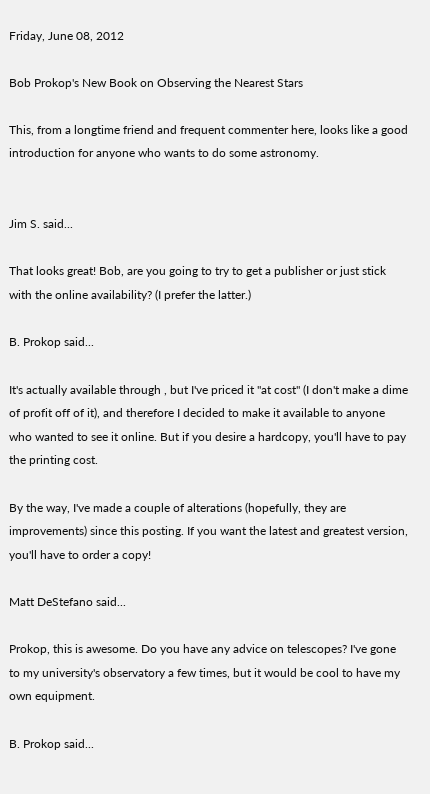Friday, June 08, 2012

Bob Prokop's New Book on Observing the Nearest Stars

This, from a longtime friend and frequent commenter here, looks like a good introduction for anyone who wants to do some astronomy.


Jim S. said...

That looks great! Bob, are you going to try to get a publisher or just stick with the online availability? (I prefer the latter.)

B. Prokop said...

It's actually available through , but I've priced it "at cost" (I don't make a dime of profit off of it), and therefore I decided to make it available to anyone who wanted to see it online. But if you desire a hardcopy, you'll have to pay the printing cost.

By the way, I've made a couple of alterations (hopefully, they are improvements) since this posting. If you want the latest and greatest version, you'll have to order a copy!

Matt DeStefano said...

Prokop, this is awesome. Do you have any advice on telescopes? I've gone to my university's observatory a few times, but it would be cool to have my own equipment.

B. Prokop said...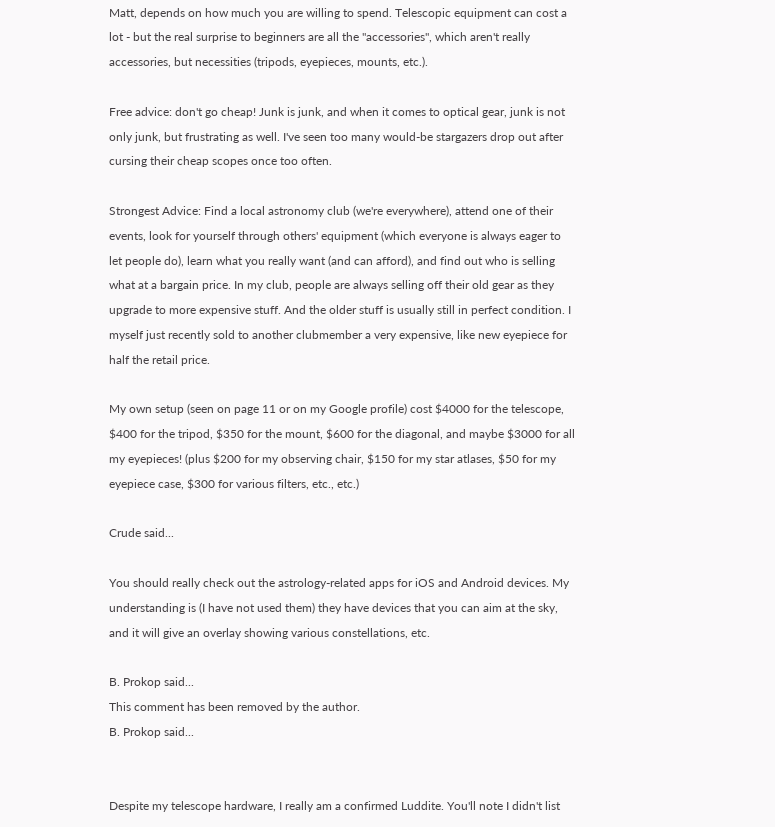Matt, depends on how much you are willing to spend. Telescopic equipment can cost a lot - but the real surprise to beginners are all the "accessories", which aren't really accessories, but necessities (tripods, eyepieces, mounts, etc.).

Free advice: don't go cheap! Junk is junk, and when it comes to optical gear, junk is not only junk, but frustrating as well. I've seen too many would-be stargazers drop out after cursing their cheap scopes once too often.

Strongest Advice: Find a local astronomy club (we're everywhere), attend one of their events, look for yourself through others' equipment (which everyone is always eager to let people do), learn what you really want (and can afford), and find out who is selling what at a bargain price. In my club, people are always selling off their old gear as they upgrade to more expensive stuff. And the older stuff is usually still in perfect condition. I myself just recently sold to another clubmember a very expensive, like new eyepiece for half the retail price.

My own setup (seen on page 11 or on my Google profile) cost $4000 for the telescope, $400 for the tripod, $350 for the mount, $600 for the diagonal, and maybe $3000 for all my eyepieces! (plus $200 for my observing chair, $150 for my star atlases, $50 for my eyepiece case, $300 for various filters, etc., etc.)

Crude said...

You should really check out the astrology-related apps for iOS and Android devices. My understanding is (I have not used them) they have devices that you can aim at the sky, and it will give an overlay showing various constellations, etc.

B. Prokop said...
This comment has been removed by the author.
B. Prokop said...


Despite my telescope hardware, I really am a confirmed Luddite. You'll note I didn't list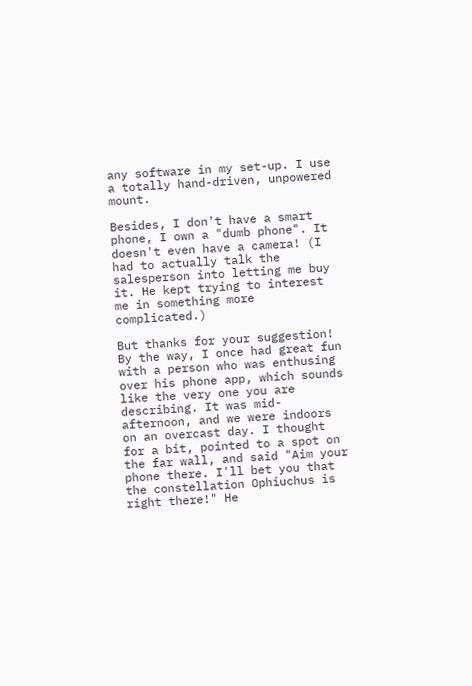any software in my set-up. I use a totally hand-driven, unpowered mount.

Besides, I don't have a smart phone, I own a "dumb phone". It doesn't even have a camera! (I had to actually talk the salesperson into letting me buy it. He kept trying to interest me in something more complicated.)

But thanks for your suggestion! By the way, I once had great fun with a person who was enthusing over his phone app, which sounds like the very one you are describing. It was mid-afternoon, and we were indoors on an overcast day. I thought for a bit, pointed to a spot on the far wall, and said "Aim your phone there. I'll bet you that the constellation Ophiuchus is right there!" He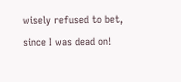wisely refused to bet, since I was dead on!